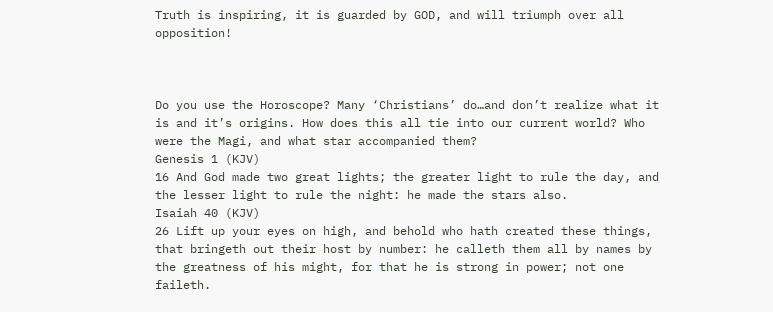Truth is inspiring, it is guarded by GOD, and will triumph over all opposition!



Do you use the Horoscope? Many ‘Christians’ do…and don’t realize what it is and it’s origins. How does this all tie into our current world? Who were the Magi, and what star accompanied them?
Genesis 1 (KJV)
16 And God made two great lights; the greater light to rule the day, and the lesser light to rule the night: he made the stars also.
Isaiah 40 (KJV)
26 Lift up your eyes on high, and behold who hath created these things, that bringeth out their host by number: he calleth them all by names by the greatness of his might, for that he is strong in power; not one faileth.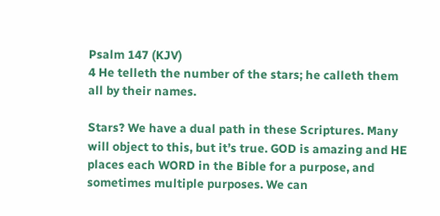Psalm 147 (KJV)
4 He telleth the number of the stars; he calleth them all by their names.

Stars? We have a dual path in these Scriptures. Many will object to this, but it’s true. GOD is amazing and HE places each WORD in the Bible for a purpose, and sometimes multiple purposes. We can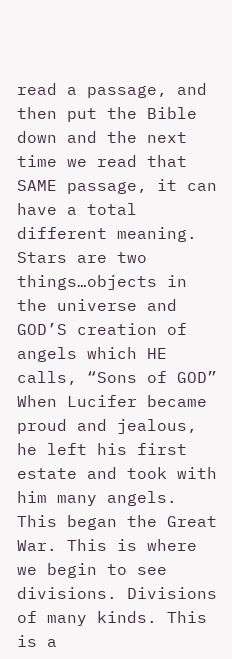read a passage, and then put the Bible down and the next time we read that SAME passage, it can have a total different meaning.
Stars are two things…objects in the universe and GOD’S creation of angels which HE calls, “Sons of GOD”
When Lucifer became proud and jealous, he left his first estate and took with him many angels. This began the Great War. This is where we begin to see divisions. Divisions of many kinds. This is a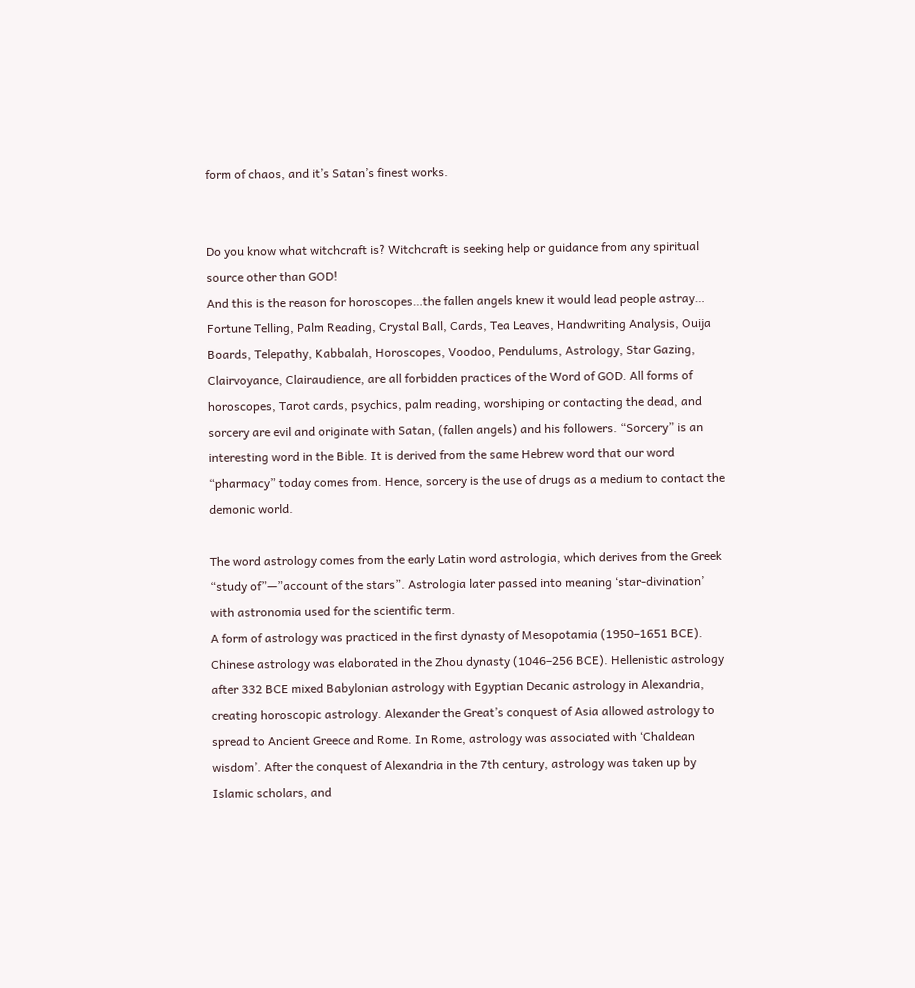form of chaos, and it’s Satan’s finest works.


Do you know what witchcraft is? Witchcraft is seeking help or guidance from any spiritual source other than GOD!
And this is the reason for horoscopes…the fallen angels knew it would lead people astray…
Fortune Telling, Palm Reading, Crystal Ball, Cards, Tea Leaves, Handwriting Analysis, Ouija Boards, Telepathy, Kabbalah, Horoscopes, Voodoo, Pendulums, Astrology, Star Gazing, Clairvoyance, Clairaudience, are all forbidden practices of the Word of GOD. All forms of horoscopes, Tarot cards, psychics, palm reading, worshiping or contacting the dead, and sorcery are evil and originate with Satan, (fallen angels) and his followers. “Sorcery” is an interesting word in the Bible. It is derived from the same Hebrew word that our word “pharmacy” today comes from. Hence, sorcery is the use of drugs as a medium to contact the demonic world.

The word astrology comes from the early Latin word astrologia, which derives from the Greek “study of”—”account of the stars”. Astrologia later passed into meaning ‘star-divination’ with astronomia used for the scientific term.
A form of astrology was practiced in the first dynasty of Mesopotamia (1950–1651 BCE). Chinese astrology was elaborated in the Zhou dynasty (1046–256 BCE). Hellenistic astrology after 332 BCE mixed Babylonian astrology with Egyptian Decanic astrology in Alexandria, creating horoscopic astrology. Alexander the Great’s conquest of Asia allowed astrology to spread to Ancient Greece and Rome. In Rome, astrology was associated with ‘Chaldean wisdom’. After the conquest of Alexandria in the 7th century, astrology was taken up by Islamic scholars, and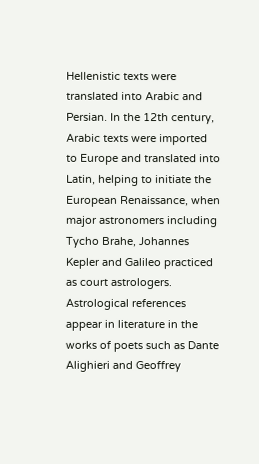Hellenistic texts were translated into Arabic and Persian. In the 12th century, Arabic texts were imported to Europe and translated into Latin, helping to initiate the European Renaissance, when major astronomers including Tycho Brahe, Johannes Kepler and Galileo practiced as court astrologers. Astrological references appear in literature in the works of poets such as Dante Alighieri and Geoffrey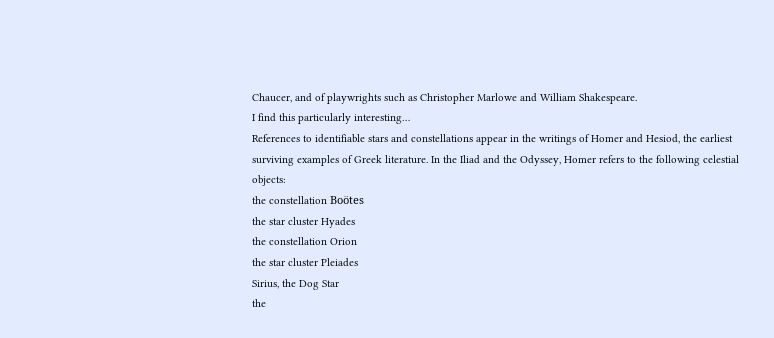Chaucer, and of playwrights such as Christopher Marlowe and William Shakespeare.
I find this particularly interesting…
References to identifiable stars and constellations appear in the writings of Homer and Hesiod, the earliest surviving examples of Greek literature. In the Iliad and the Odyssey, Homer refers to the following celestial objects:
the constellation Boötes
the star cluster Hyades
the constellation Orion
the star cluster Pleiades
Sirius, the Dog Star
the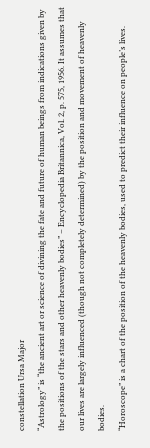constellation Ursa Major
“Astrology” is “the ancient art or science of divining the fate and future of human beings from indications given by the positions of the stars and other heavenly bodies” – Encyclopedia Britannica, Vol. 2, p. 575, 1956. It assumes that our lives are largely influenced (though not completely determined) by the position and movement of heavenly bodies.
“Horoscope” is a chart of the position of the heavenly bodies, used to predict their influence on people’s lives.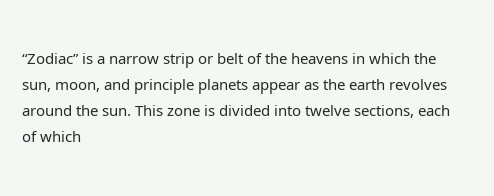“Zodiac” is a narrow strip or belt of the heavens in which the sun, moon, and principle planets appear as the earth revolves around the sun. This zone is divided into twelve sections, each of which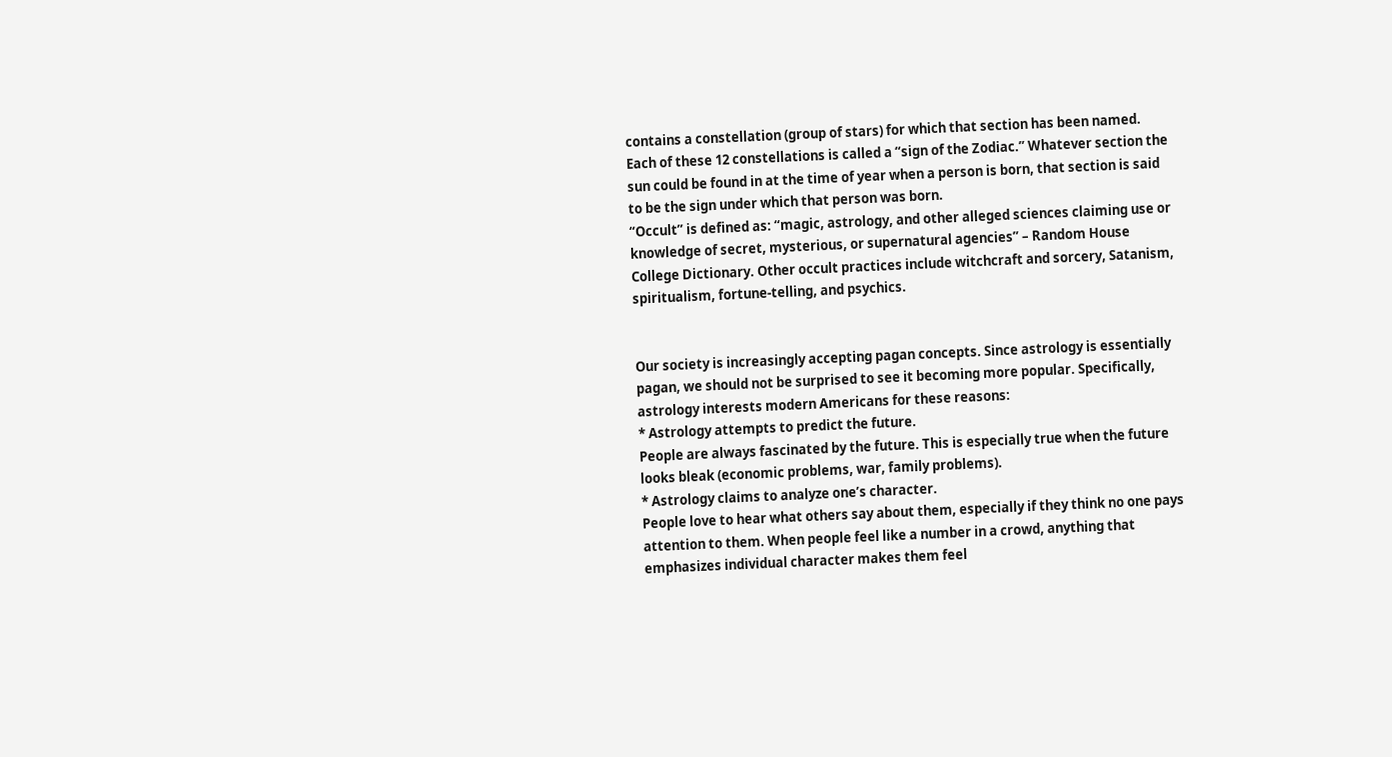contains a constellation (group of stars) for which that section has been named. Each of these 12 constellations is called a “sign of the Zodiac.” Whatever section the sun could be found in at the time of year when a person is born, that section is said to be the sign under which that person was born.
“Occult” is defined as: “magic, astrology, and other alleged sciences claiming use or knowledge of secret, mysterious, or supernatural agencies” – Random House College Dictionary. Other occult practices include witchcraft and sorcery, Satanism, spiritualism, fortune-telling, and psychics.


Our society is increasingly accepting pagan concepts. Since astrology is essentially pagan, we should not be surprised to see it becoming more popular. Specifically, astrology interests modern Americans for these reasons:
* Astrology attempts to predict the future.
People are always fascinated by the future. This is especially true when the future looks bleak (economic problems, war, family problems).
* Astrology claims to analyze one’s character.
People love to hear what others say about them, especially if they think no one pays attention to them. When people feel like a number in a crowd, anything that emphasizes individual character makes them feel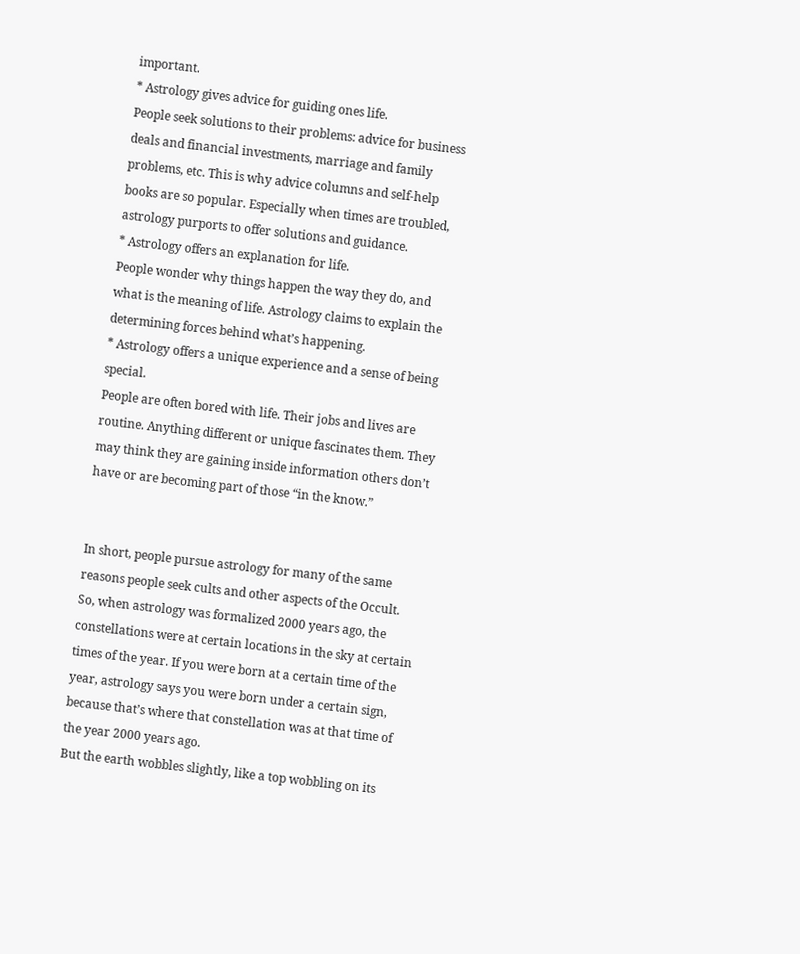important.
* Astrology gives advice for guiding ones life.
People seek solutions to their problems: advice for business deals and financial investments, marriage and family problems, etc. This is why advice columns and self-help books are so popular. Especially when times are troubled, astrology purports to offer solutions and guidance.
* Astrology offers an explanation for life.
People wonder why things happen the way they do, and what is the meaning of life. Astrology claims to explain the determining forces behind what’s happening.
* Astrology offers a unique experience and a sense of being special.
People are often bored with life. Their jobs and lives are routine. Anything different or unique fascinates them. They may think they are gaining inside information others don’t have or are becoming part of those “in the know.”


In short, people pursue astrology for many of the same reasons people seek cults and other aspects of the Occult.
So, when astrology was formalized 2000 years ago, the constellations were at certain locations in the sky at certain times of the year. If you were born at a certain time of the year, astrology says you were born under a certain sign, because that’s where that constellation was at that time of the year 2000 years ago.
But the earth wobbles slightly, like a top wobbling on its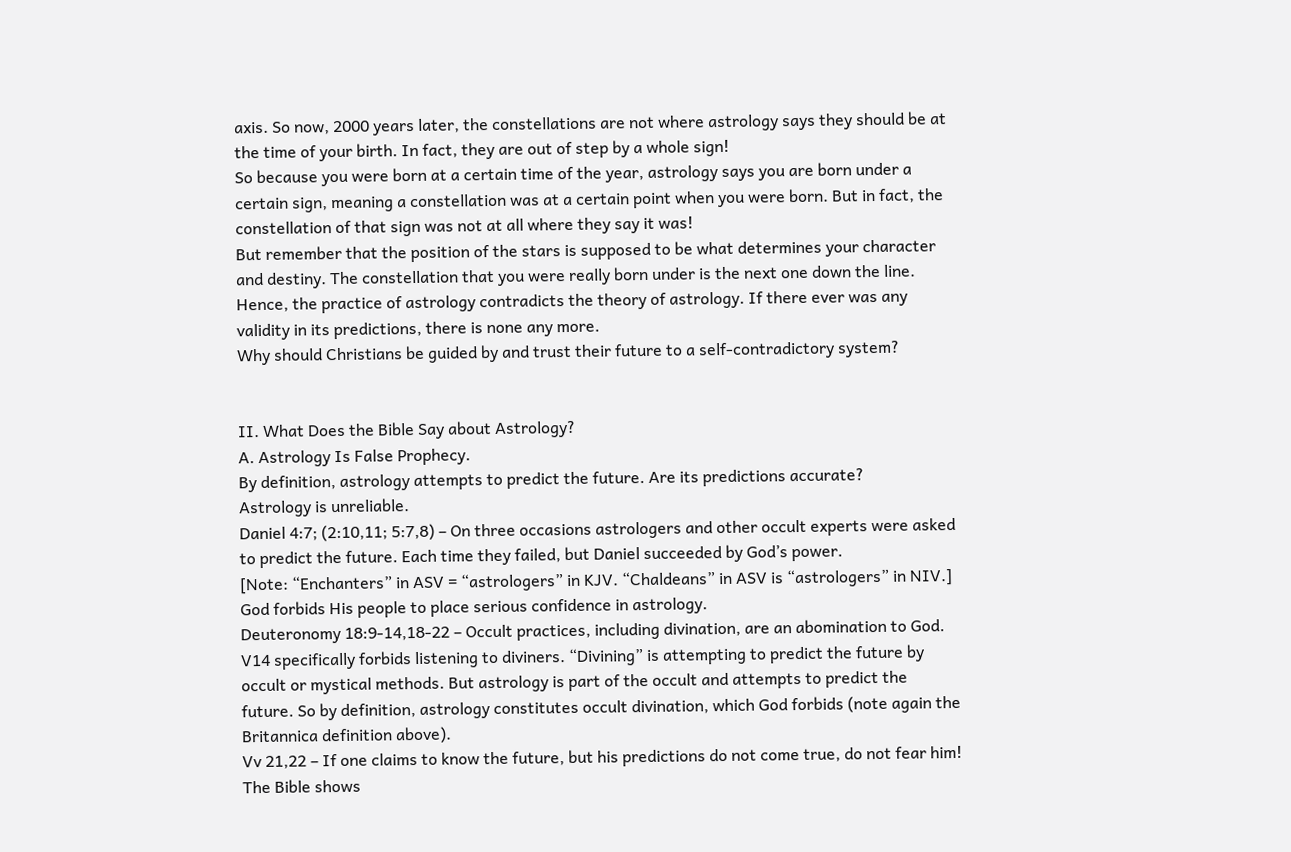axis. So now, 2000 years later, the constellations are not where astrology says they should be at the time of your birth. In fact, they are out of step by a whole sign!
So because you were born at a certain time of the year, astrology says you are born under a certain sign, meaning a constellation was at a certain point when you were born. But in fact, the constellation of that sign was not at all where they say it was!
But remember that the position of the stars is supposed to be what determines your character and destiny. The constellation that you were really born under is the next one down the line. Hence, the practice of astrology contradicts the theory of astrology. If there ever was any validity in its predictions, there is none any more.
Why should Christians be guided by and trust their future to a self-contradictory system?


II. What Does the Bible Say about Astrology?
A. Astrology Is False Prophecy.
By definition, astrology attempts to predict the future. Are its predictions accurate?
Astrology is unreliable.
Daniel 4:7; (2:10,11; 5:7,8) – On three occasions astrologers and other occult experts were asked to predict the future. Each time they failed, but Daniel succeeded by God’s power.
[Note: “Enchanters” in ASV = “astrologers” in KJV. “Chaldeans” in ASV is “astrologers” in NIV.]
God forbids His people to place serious confidence in astrology.
Deuteronomy 18:9-14,18-22 – Occult practices, including divination, are an abomination to God. V14 specifically forbids listening to diviners. “Divining” is attempting to predict the future by occult or mystical methods. But astrology is part of the occult and attempts to predict the future. So by definition, astrology constitutes occult divination, which God forbids (note again the Britannica definition above).
Vv 21,22 – If one claims to know the future, but his predictions do not come true, do not fear him! The Bible shows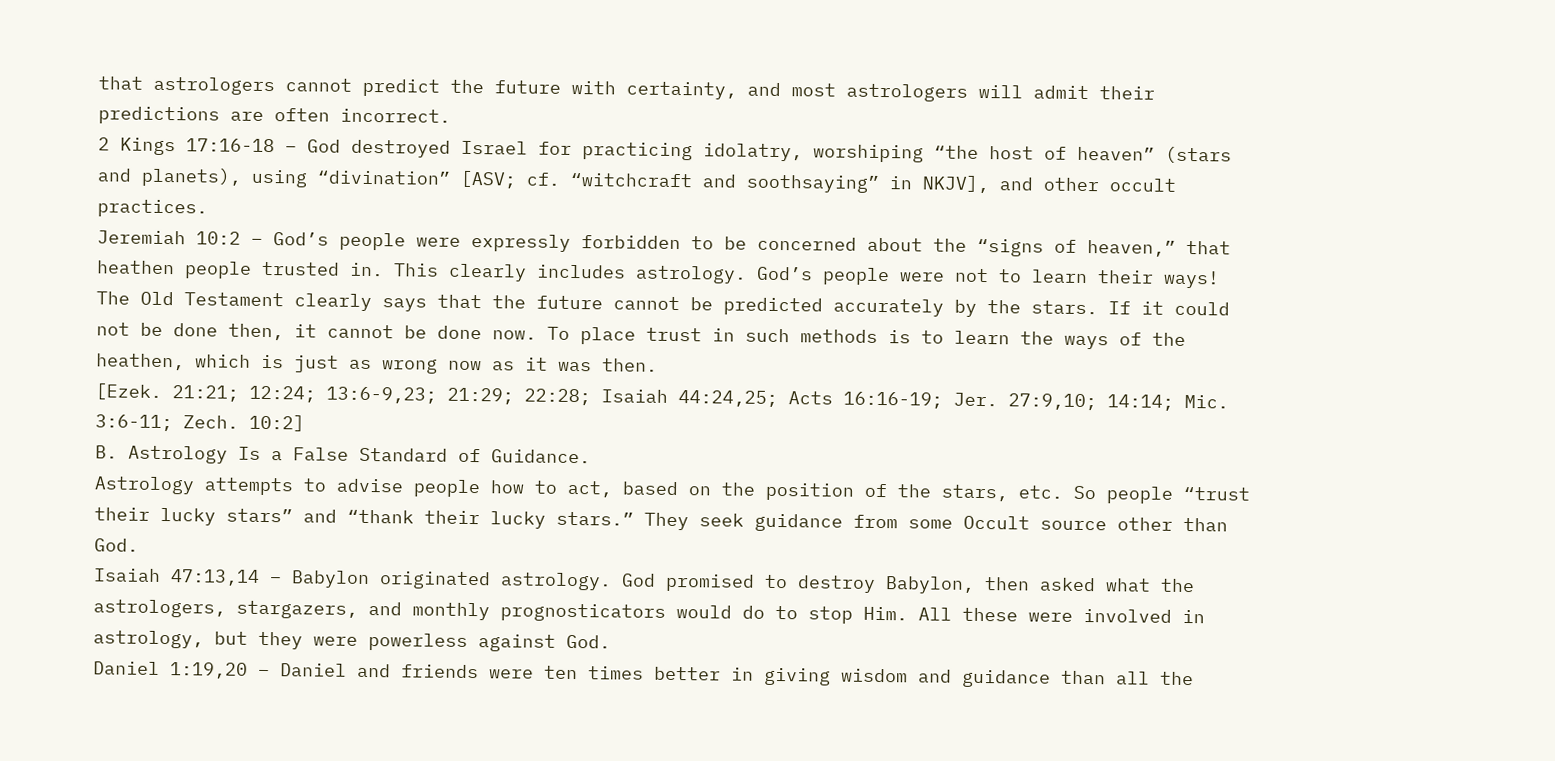that astrologers cannot predict the future with certainty, and most astrologers will admit their predictions are often incorrect.
2 Kings 17:16-18 – God destroyed Israel for practicing idolatry, worshiping “the host of heaven” (stars and planets), using “divination” [ASV; cf. “witchcraft and soothsaying” in NKJV], and other occult practices.
Jeremiah 10:2 – God’s people were expressly forbidden to be concerned about the “signs of heaven,” that heathen people trusted in. This clearly includes astrology. God’s people were not to learn their ways!
The Old Testament clearly says that the future cannot be predicted accurately by the stars. If it could not be done then, it cannot be done now. To place trust in such methods is to learn the ways of the heathen, which is just as wrong now as it was then.
[Ezek. 21:21; 12:24; 13:6-9,23; 21:29; 22:28; Isaiah 44:24,25; Acts 16:16-19; Jer. 27:9,10; 14:14; Mic. 3:6-11; Zech. 10:2]
B. Astrology Is a False Standard of Guidance.
Astrology attempts to advise people how to act, based on the position of the stars, etc. So people “trust their lucky stars” and “thank their lucky stars.” They seek guidance from some Occult source other than God.
Isaiah 47:13,14 – Babylon originated astrology. God promised to destroy Babylon, then asked what the astrologers, stargazers, and monthly prognosticators would do to stop Him. All these were involved in astrology, but they were powerless against God.
Daniel 1:19,20 – Daniel and friends were ten times better in giving wisdom and guidance than all the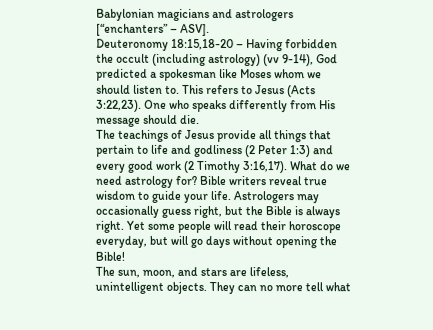Babylonian magicians and astrologers [“enchanters” – ASV].
Deuteronomy 18:15,18-20 – Having forbidden the occult (including astrology) (vv 9-14), God predicted a spokesman like Moses whom we should listen to. This refers to Jesus (Acts 3:22,23). One who speaks differently from His message should die.
The teachings of Jesus provide all things that pertain to life and godliness (2 Peter 1:3) and every good work (2 Timothy 3:16,17). What do we need astrology for? Bible writers reveal true wisdom to guide your life. Astrologers may occasionally guess right, but the Bible is always right. Yet some people will read their horoscope everyday, but will go days without opening the Bible!
The sun, moon, and stars are lifeless, unintelligent objects. They can no more tell what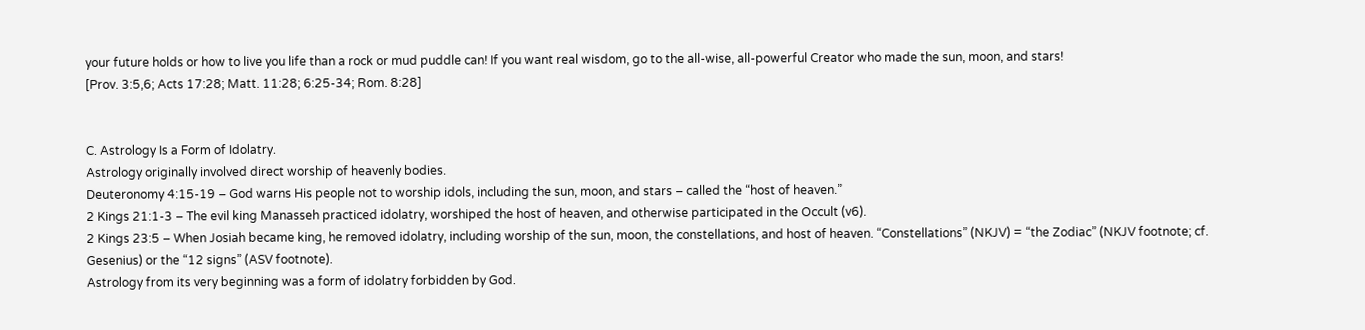your future holds or how to live you life than a rock or mud puddle can! If you want real wisdom, go to the all-wise, all-powerful Creator who made the sun, moon, and stars!
[Prov. 3:5,6; Acts 17:28; Matt. 11:28; 6:25-34; Rom. 8:28]


C. Astrology Is a Form of Idolatry.
Astrology originally involved direct worship of heavenly bodies.
Deuteronomy 4:15-19 – God warns His people not to worship idols, including the sun, moon, and stars – called the “host of heaven.”
2 Kings 21:1-3 – The evil king Manasseh practiced idolatry, worshiped the host of heaven, and otherwise participated in the Occult (v6).
2 Kings 23:5 – When Josiah became king, he removed idolatry, including worship of the sun, moon, the constellations, and host of heaven. “Constellations” (NKJV) = “the Zodiac” (NKJV footnote; cf. Gesenius) or the “12 signs” (ASV footnote).
Astrology from its very beginning was a form of idolatry forbidden by God.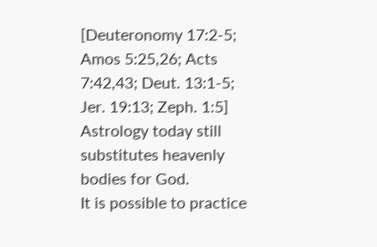[Deuteronomy 17:2-5; Amos 5:25,26; Acts 7:42,43; Deut. 13:1-5; Jer. 19:13; Zeph. 1:5]
Astrology today still substitutes heavenly bodies for God.
It is possible to practice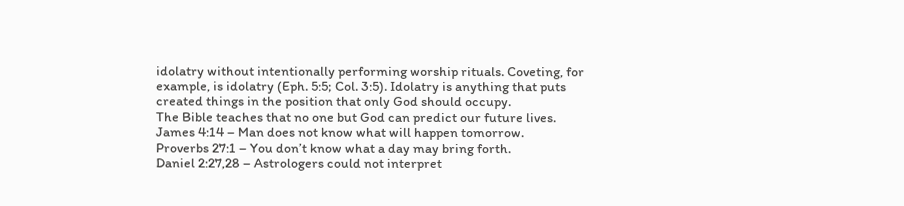idolatry without intentionally performing worship rituals. Coveting, for example, is idolatry (Eph. 5:5; Col. 3:5). Idolatry is anything that puts created things in the position that only God should occupy.
The Bible teaches that no one but God can predict our future lives.
James 4:14 – Man does not know what will happen tomorrow.
Proverbs 27:1 – You don’t know what a day may bring forth.
Daniel 2:27,28 – Astrologers could not interpret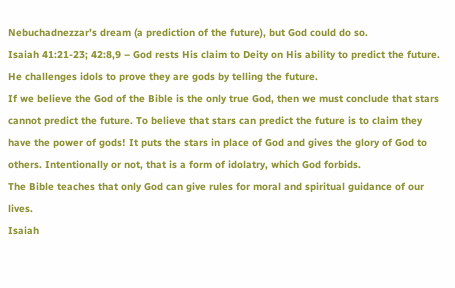Nebuchadnezzar’s dream (a prediction of the future), but God could do so.
Isaiah 41:21-23; 42:8,9 – God rests His claim to Deity on His ability to predict the future. He challenges idols to prove they are gods by telling the future.
If we believe the God of the Bible is the only true God, then we must conclude that stars cannot predict the future. To believe that stars can predict the future is to claim they have the power of gods! It puts the stars in place of God and gives the glory of God to others. Intentionally or not, that is a form of idolatry, which God forbids.
The Bible teaches that only God can give rules for moral and spiritual guidance of our lives.
Isaiah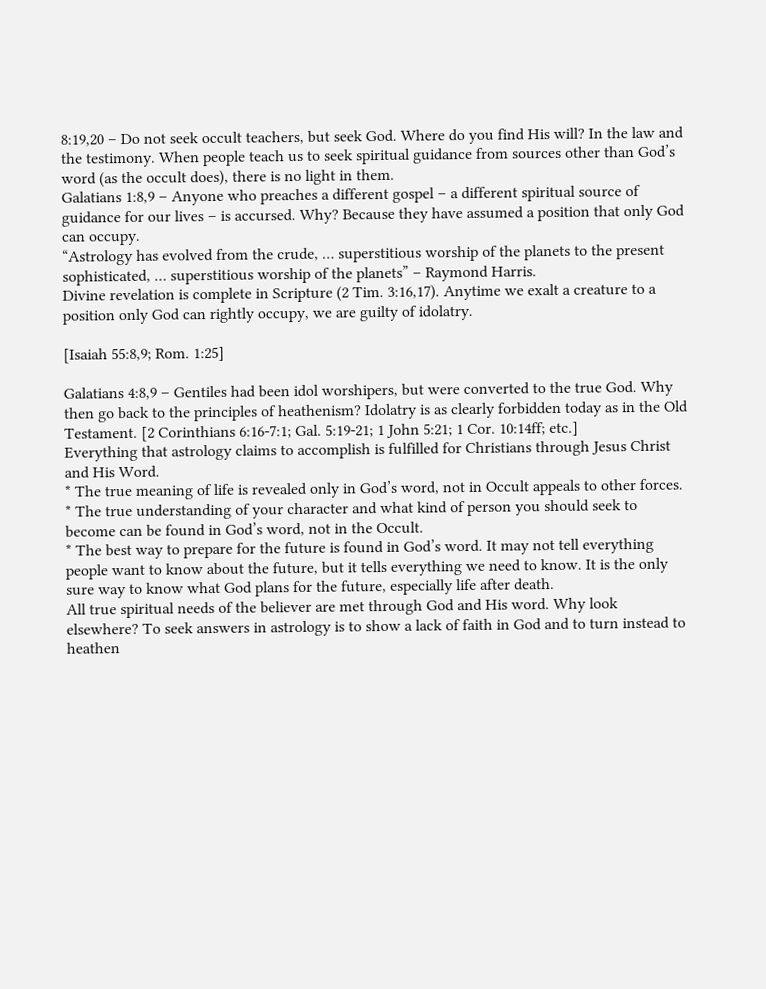8:19,20 – Do not seek occult teachers, but seek God. Where do you find His will? In the law and the testimony. When people teach us to seek spiritual guidance from sources other than God’s word (as the occult does), there is no light in them.
Galatians 1:8,9 – Anyone who preaches a different gospel – a different spiritual source of guidance for our lives – is accursed. Why? Because they have assumed a position that only God can occupy.
“Astrology has evolved from the crude, … superstitious worship of the planets to the present sophisticated, … superstitious worship of the planets” – Raymond Harris.
Divine revelation is complete in Scripture (2 Tim. 3:16,17). Anytime we exalt a creature to a position only God can rightly occupy, we are guilty of idolatry.

[Isaiah 55:8,9; Rom. 1:25]

Galatians 4:8,9 – Gentiles had been idol worshipers, but were converted to the true God. Why then go back to the principles of heathenism? Idolatry is as clearly forbidden today as in the Old Testament. [2 Corinthians 6:16-7:1; Gal. 5:19-21; 1 John 5:21; 1 Cor. 10:14ff; etc.]
Everything that astrology claims to accomplish is fulfilled for Christians through Jesus Christ and His Word.
* The true meaning of life is revealed only in God’s word, not in Occult appeals to other forces.
* The true understanding of your character and what kind of person you should seek to become can be found in God’s word, not in the Occult.
* The best way to prepare for the future is found in God’s word. It may not tell everything people want to know about the future, but it tells everything we need to know. It is the only sure way to know what God plans for the future, especially life after death.
All true spiritual needs of the believer are met through God and His word. Why look elsewhere? To seek answers in astrology is to show a lack of faith in God and to turn instead to heathen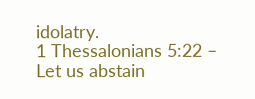idolatry.
1 Thessalonians 5:22 – Let us abstain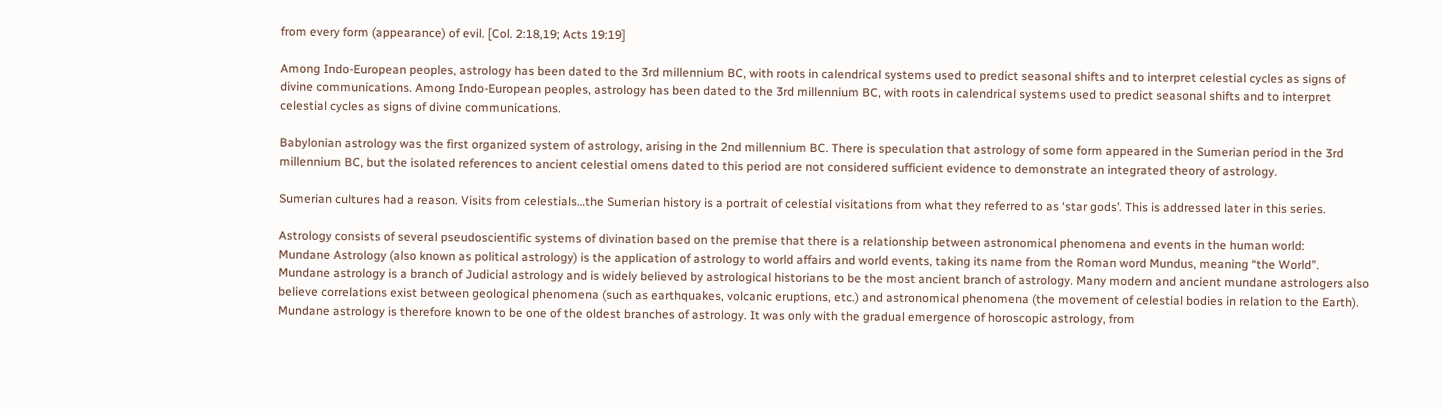from every form (appearance) of evil. [Col. 2:18,19; Acts 19:19]

Among Indo-European peoples, astrology has been dated to the 3rd millennium BC, with roots in calendrical systems used to predict seasonal shifts and to interpret celestial cycles as signs of divine communications. Among Indo-European peoples, astrology has been dated to the 3rd millennium BC, with roots in calendrical systems used to predict seasonal shifts and to interpret celestial cycles as signs of divine communications.

Babylonian astrology was the first organized system of astrology, arising in the 2nd millennium BC. There is speculation that astrology of some form appeared in the Sumerian period in the 3rd millennium BC, but the isolated references to ancient celestial omens dated to this period are not considered sufficient evidence to demonstrate an integrated theory of astrology.

Sumerian cultures had a reason. Visits from celestials…the Sumerian history is a portrait of celestial visitations from what they referred to as ‘star gods’. This is addressed later in this series.

Astrology consists of several pseudoscientific systems of divination based on the premise that there is a relationship between astronomical phenomena and events in the human world:
Mundane Astrology (also known as political astrology) is the application of astrology to world affairs and world events, taking its name from the Roman word Mundus, meaning “the World”. Mundane astrology is a branch of Judicial astrology and is widely believed by astrological historians to be the most ancient branch of astrology. Many modern and ancient mundane astrologers also believe correlations exist between geological phenomena (such as earthquakes, volcanic eruptions, etc.) and astronomical phenomena (the movement of celestial bodies in relation to the Earth).
Mundane astrology is therefore known to be one of the oldest branches of astrology. It was only with the gradual emergence of horoscopic astrology, from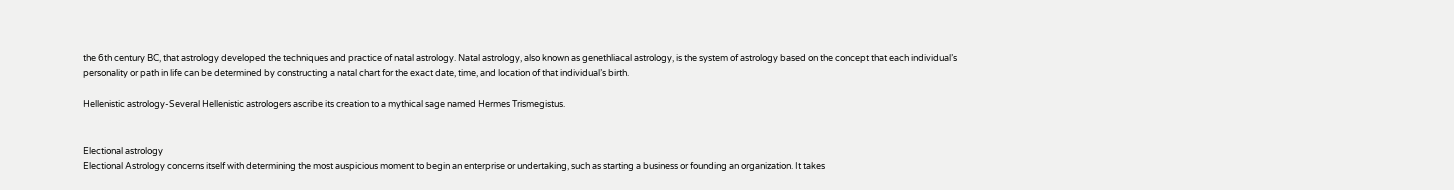the 6th century BC, that astrology developed the techniques and practice of natal astrology. Natal astrology, also known as genethliacal astrology, is the system of astrology based on the concept that each individual’s personality or path in life can be determined by constructing a natal chart for the exact date, time, and location of that individual’s birth.

Hellenistic astrology-Several Hellenistic astrologers ascribe its creation to a mythical sage named Hermes Trismegistus.


Electional astrology
Electional Astrology concerns itself with determining the most auspicious moment to begin an enterprise or undertaking, such as starting a business or founding an organization. It takes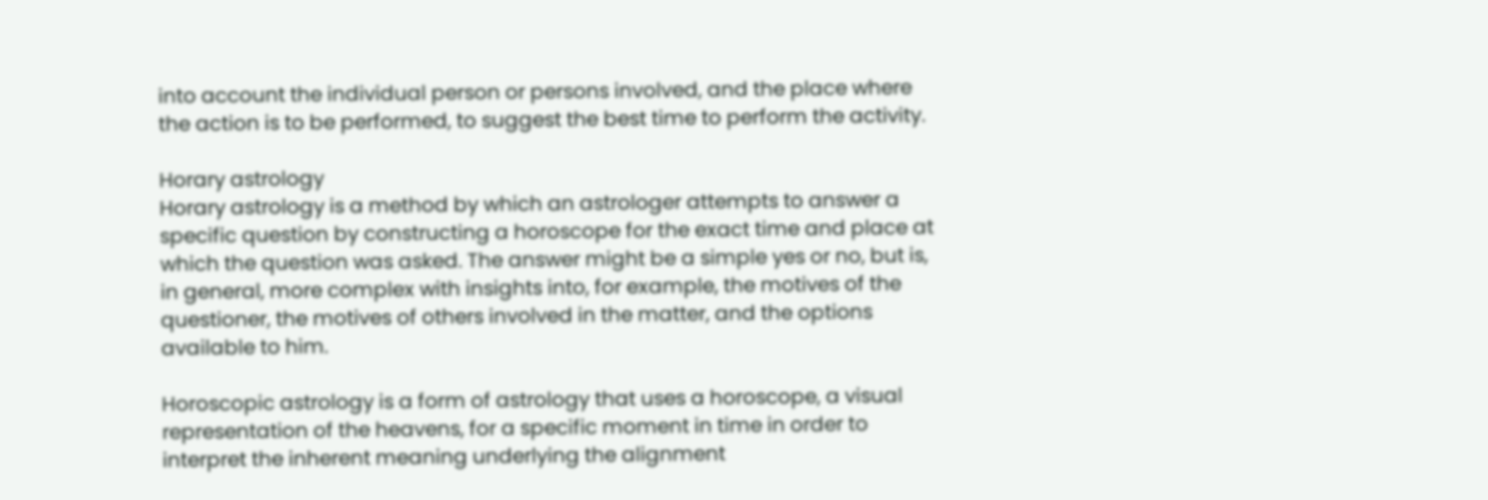into account the individual person or persons involved, and the place where the action is to be performed, to suggest the best time to perform the activity.

Horary astrology
Horary astrology is a method by which an astrologer attempts to answer a specific question by constructing a horoscope for the exact time and place at which the question was asked. The answer might be a simple yes or no, but is, in general, more complex with insights into, for example, the motives of the questioner, the motives of others involved in the matter, and the options available to him.

Horoscopic astrology is a form of astrology that uses a horoscope, a visual representation of the heavens, for a specific moment in time in order to interpret the inherent meaning underlying the alignment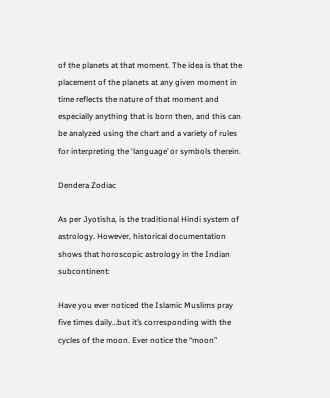of the planets at that moment. The idea is that the placement of the planets at any given moment in time reflects the nature of that moment and especially anything that is born then, and this can be analyzed using the chart and a variety of rules for interpreting the ‘language’ or symbols therein.

Dendera Zodiac

As per Jyotisha, is the traditional Hindi system of astrology. However, historical documentation shows that horoscopic astrology in the Indian subcontinent:

Have you ever noticed the Islamic Muslims pray five times daily…but it’s corresponding with the cycles of the moon. Ever notice the “moon”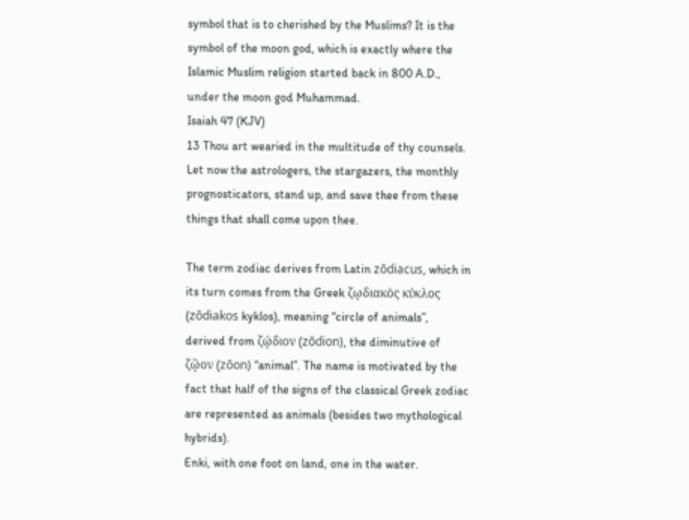symbol that is to cherished by the Muslims? It is the symbol of the moon god, which is exactly where the Islamic Muslim religion started back in 800 A.D., under the moon god Muhammad.
Isaiah 47 (KJV)
13 Thou art wearied in the multitude of thy counsels. Let now the astrologers, the stargazers, the monthly prognosticators, stand up, and save thee from these things that shall come upon thee.

The term zodiac derives from Latin zōdiacus, which in its turn comes from the Greek ζῳδιακὸς κύκλος (zōdiakos kyklos), meaning “circle of animals”, derived from ζῴδιον (zōdion), the diminutive of ζῷον (zōon) “animal”. The name is motivated by the fact that half of the signs of the classical Greek zodiac are represented as animals (besides two mythological hybrids).
Enki, with one foot on land, one in the water.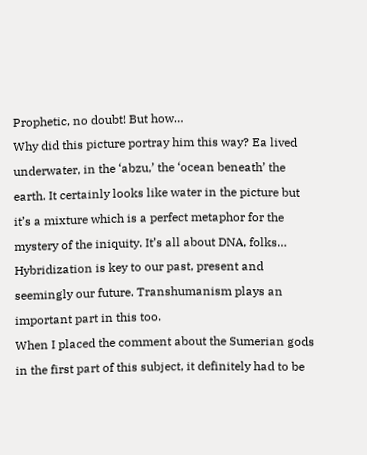Prophetic, no doubt! But how…
Why did this picture portray him this way? Ea lived underwater, in the ‘abzu,’ the ‘ocean beneath’ the earth. It certainly looks like water in the picture but it’s a mixture which is a perfect metaphor for the mystery of the iniquity. It’s all about DNA, folks…
Hybridization is key to our past, present and seemingly our future. Transhumanism plays an important part in this too.
When I placed the comment about the Sumerian gods in the first part of this subject, it definitely had to be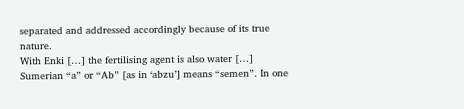separated and addressed accordingly because of its true nature.
With Enki […] the fertilising agent is also water […] Sumerian “a” or “Ab” [as in ‘abzu’] means “semen”. In one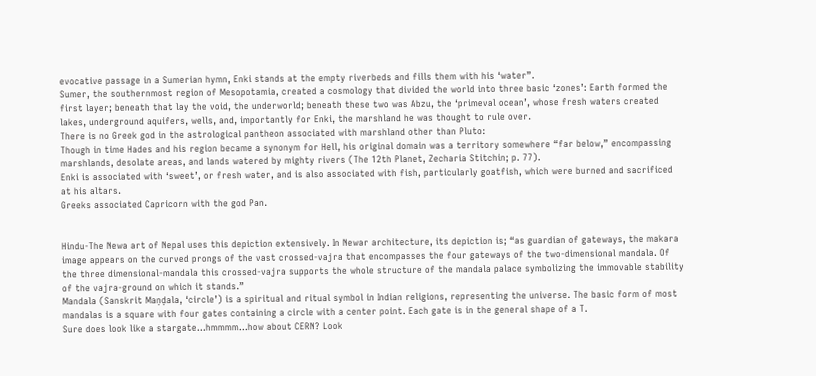evocative passage in a Sumerian hymn, Enki stands at the empty riverbeds and fills them with his ‘water”.
Sumer, the southernmost region of Mesopotamia, created a cosmology that divided the world into three basic ‘zones’: Earth formed the first layer; beneath that lay the void, the underworld; beneath these two was Abzu, the ‘primeval ocean’, whose fresh waters created lakes, underground aquifers, wells, and, importantly for Enki, the marshland he was thought to rule over.
There is no Greek god in the astrological pantheon associated with marshland other than Pluto:
Though in time Hades and his region became a synonym for Hell, his original domain was a territory somewhere “far below,” encompassing marshlands, desolate areas, and lands watered by mighty rivers (The 12th Planet, Zecharia Stitchin; p. 77).
Enki is associated with ‘sweet’, or fresh water, and is also associated with fish, particularly goatfish, which were burned and sacrificed at his altars.
Greeks associated Capricorn with the god Pan.


Hindu-The Newa art of Nepal uses this depiction extensively. In Newar architecture, its depiction is; “as guardian of gateways, the makara image appears on the curved prongs of the vast crossed-vajra that encompasses the four gateways of the two-dimensional mandala. Of the three dimensional-mandala this crossed-vajra supports the whole structure of the mandala palace symbolizing the immovable stability of the vajra-ground on which it stands.”
Mandala (Sanskrit Maṇḍala, ‘circle’) is a spiritual and ritual symbol in Indian religions, representing the universe. The basic form of most mandalas is a square with four gates containing a circle with a center point. Each gate is in the general shape of a T.
Sure does look like a stargate…hmmmm…how about CERN? Look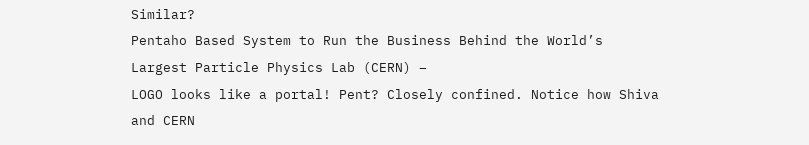Similar?
Pentaho Based System to Run the Business Behind the World’s Largest Particle Physics Lab (CERN) –
LOGO looks like a portal! Pent? Closely confined. Notice how Shiva and CERN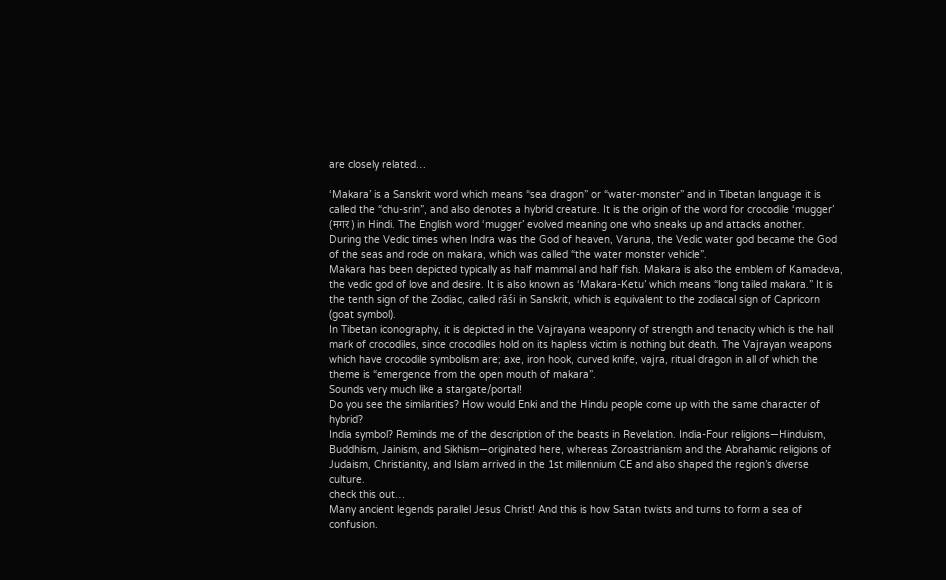are closely related…

‘Makara’ is a Sanskrit word which means “sea dragon” or “water-monster” and in Tibetan language it is called the “chu-srin”, and also denotes a hybrid creature. It is the origin of the word for crocodile ‘mugger’ (मगर) in Hindi. The English word ‘mugger’ evolved meaning one who sneaks up and attacks another.
During the Vedic times when Indra was the God of heaven, Varuna, the Vedic water god became the God of the seas and rode on makara, which was called “the water monster vehicle”.
Makara has been depicted typically as half mammal and half fish. Makara is also the emblem of Kamadeva, the vedic god of love and desire. It is also known as ‘Makara-Ketu’ which means “long tailed makara.” It is the tenth sign of the Zodiac, called rāśi in Sanskrit, which is equivalent to the zodiacal sign of Capricorn (goat symbol).
In Tibetan iconography, it is depicted in the Vajrayana weaponry of strength and tenacity which is the hall mark of crocodiles, since crocodiles hold on its hapless victim is nothing but death. The Vajrayan weapons which have crocodile symbolism are; axe, iron hook, curved knife, vajra, ritual dragon in all of which the theme is “emergence from the open mouth of makara”.
Sounds very much like a stargate/portal!
Do you see the similarities? How would Enki and the Hindu people come up with the same character of hybrid?
India symbol? Reminds me of the description of the beasts in Revelation. India-Four religions—Hinduism, Buddhism, Jainism, and Sikhism—originated here, whereas Zoroastrianism and the Abrahamic religions of Judaism, Christianity, and Islam arrived in the 1st millennium CE and also shaped the region’s diverse culture.
check this out…
Many ancient legends parallel Jesus Christ! And this is how Satan twists and turns to form a sea of confusion.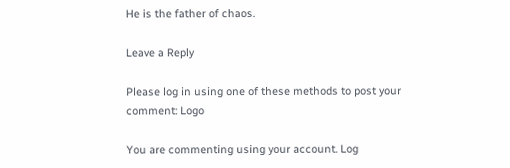He is the father of chaos.

Leave a Reply

Please log in using one of these methods to post your comment: Logo

You are commenting using your account. Log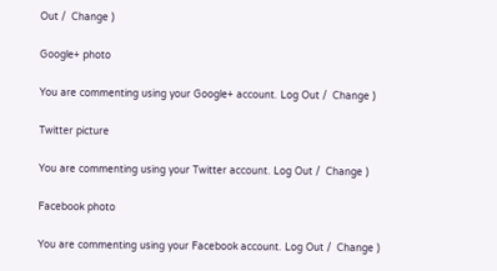Out /  Change )

Google+ photo

You are commenting using your Google+ account. Log Out /  Change )

Twitter picture

You are commenting using your Twitter account. Log Out /  Change )

Facebook photo

You are commenting using your Facebook account. Log Out /  Change )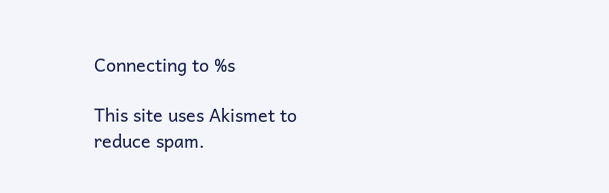Connecting to %s

This site uses Akismet to reduce spam.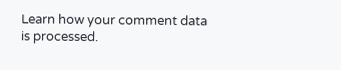Learn how your comment data is processed.